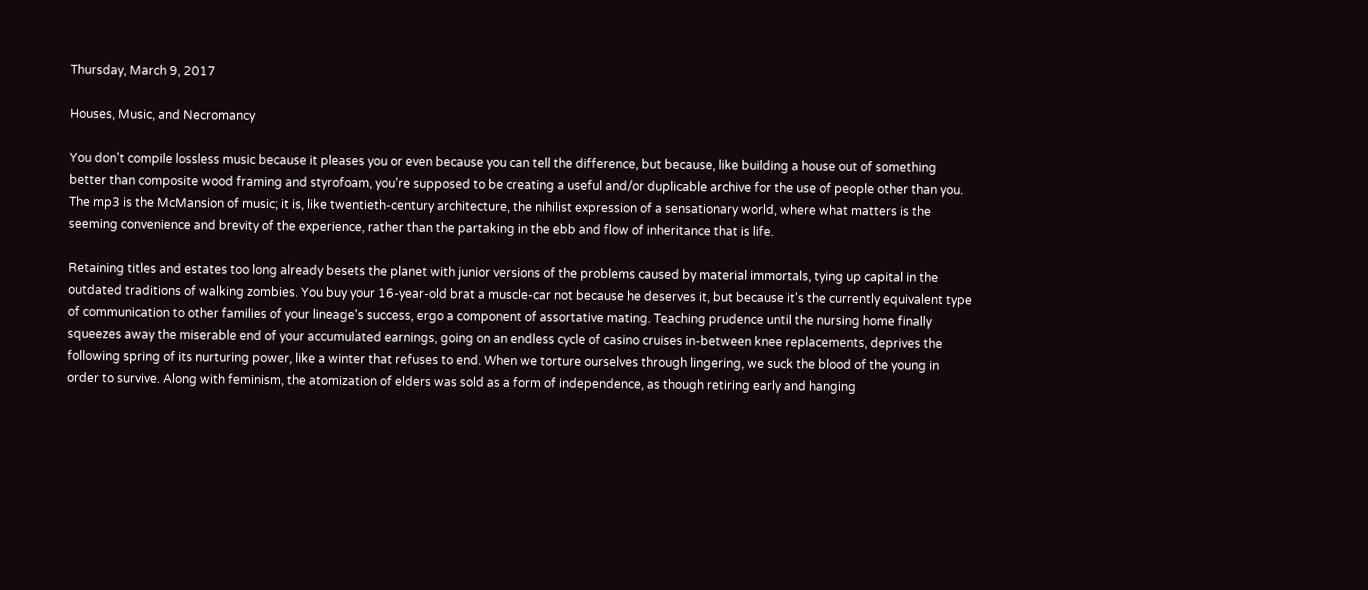Thursday, March 9, 2017

Houses, Music, and Necromancy

You don't compile lossless music because it pleases you or even because you can tell the difference, but because, like building a house out of something better than composite wood framing and styrofoam, you're supposed to be creating a useful and/or duplicable archive for the use of people other than you. The mp3 is the McMansion of music; it is, like twentieth-century architecture, the nihilist expression of a sensationary world, where what matters is the seeming convenience and brevity of the experience, rather than the partaking in the ebb and flow of inheritance that is life.

Retaining titles and estates too long already besets the planet with junior versions of the problems caused by material immortals, tying up capital in the outdated traditions of walking zombies. You buy your 16-year-old brat a muscle-car not because he deserves it, but because it's the currently equivalent type of communication to other families of your lineage's success, ergo a component of assortative mating. Teaching prudence until the nursing home finally squeezes away the miserable end of your accumulated earnings, going on an endless cycle of casino cruises in-between knee replacements, deprives the following spring of its nurturing power, like a winter that refuses to end. When we torture ourselves through lingering, we suck the blood of the young in order to survive. Along with feminism, the atomization of elders was sold as a form of independence, as though retiring early and hanging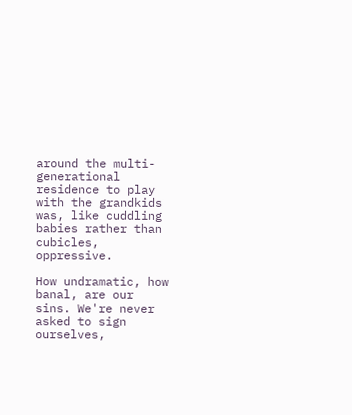around the multi-generational residence to play with the grandkids was, like cuddling babies rather than cubicles, oppressive.

How undramatic, how banal, are our sins. We're never asked to sign ourselves,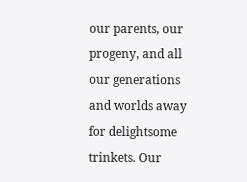our parents, our progeny, and all our generations and worlds away for delightsome trinkets. Our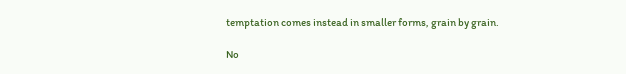temptation comes instead in smaller forms, grain by grain.

No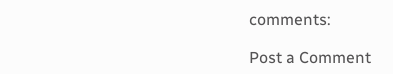comments:

Post a Comment